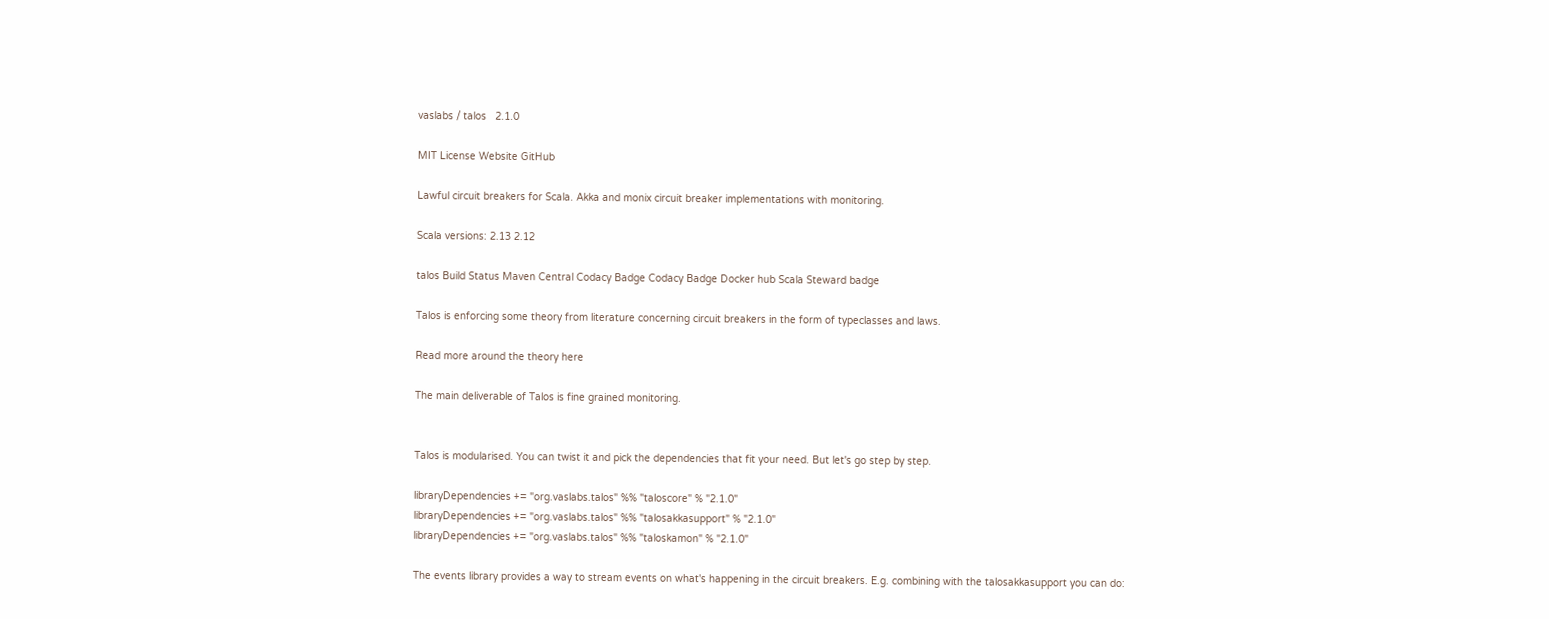vaslabs / talos   2.1.0

MIT License Website GitHub

Lawful circuit breakers for Scala. Akka and monix circuit breaker implementations with monitoring.

Scala versions: 2.13 2.12

talos Build Status Maven Central Codacy Badge Codacy Badge Docker hub Scala Steward badge

Talos is enforcing some theory from literature concerning circuit breakers in the form of typeclasses and laws.

Read more around the theory here

The main deliverable of Talos is fine grained monitoring.


Talos is modularised. You can twist it and pick the dependencies that fit your need. But let's go step by step.

libraryDependencies += "org.vaslabs.talos" %% "taloscore" % "2.1.0"
libraryDependencies += "org.vaslabs.talos" %% "talosakkasupport" % "2.1.0"
libraryDependencies += "org.vaslabs.talos" %% "taloskamon" % "2.1.0"

The events library provides a way to stream events on what's happening in the circuit breakers. E.g. combining with the talosakkasupport you can do: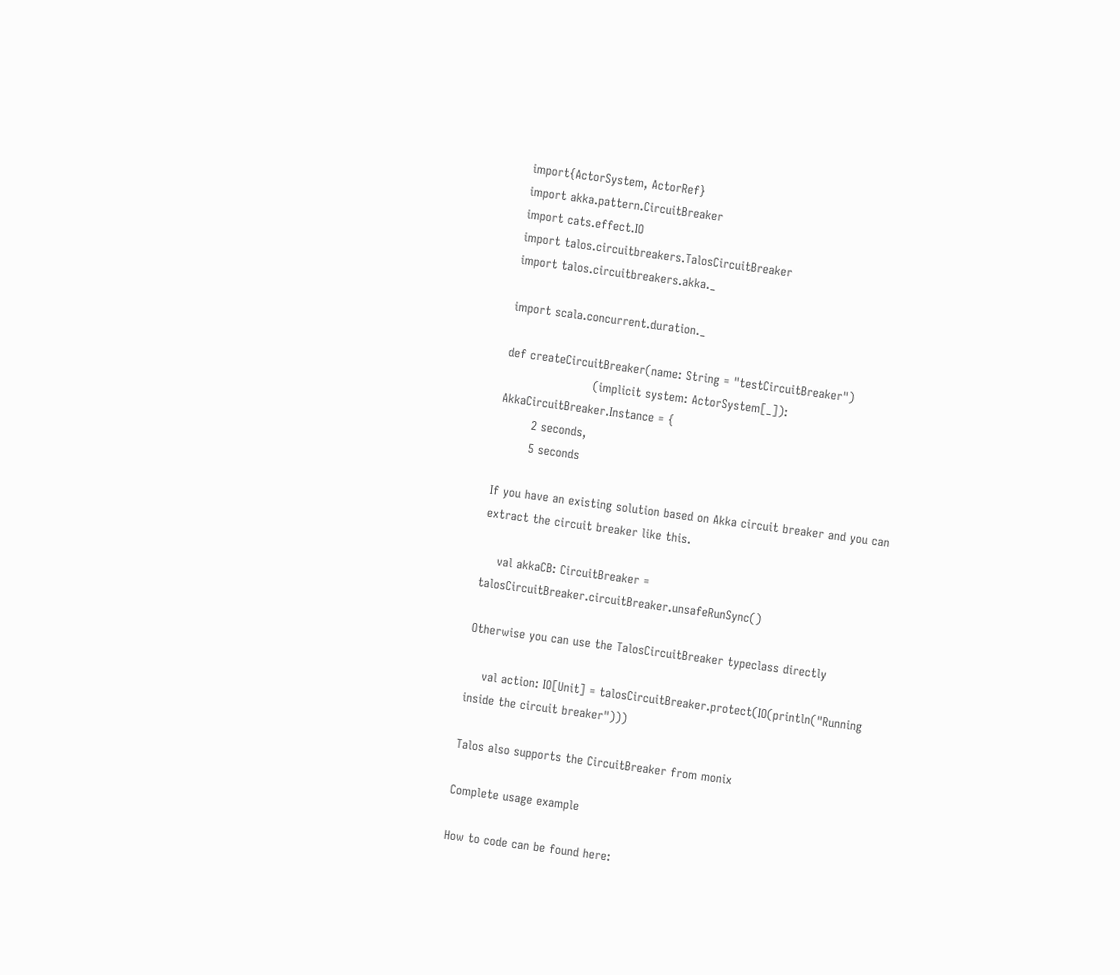import{ActorSystem, ActorRef}
import akka.pattern.CircuitBreaker
import cats.effect.IO
import talos.circuitbreakers.TalosCircuitBreaker
import talos.circuitbreakers.akka._

import scala.concurrent.duration._

def createCircuitBreaker(name: String = "testCircuitBreaker")
                      (implicit system: ActorSystem[_]): AkkaCircuitBreaker.Instance = {
        2 seconds,
        5 seconds

If you have an existing solution based on Akka circuit breaker and you can extract the circuit breaker like this.

    val akkaCB: CircuitBreaker = talosCircuitBreaker.circuitBreaker.unsafeRunSync()

Otherwise you can use the TalosCircuitBreaker typeclass directly

    val action: IO[Unit] = talosCircuitBreaker.protect(IO(println("Running inside the circuit breaker")))

Talos also supports the CircuitBreaker from monix

Complete usage example

How to code can be found here: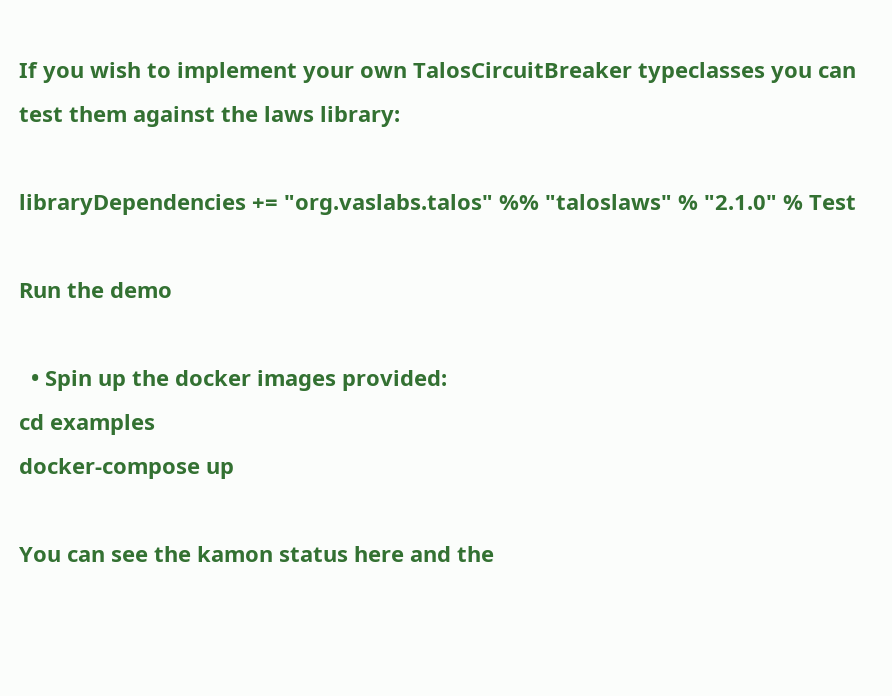If you wish to implement your own TalosCircuitBreaker typeclasses you can test them against the laws library:

libraryDependencies += "org.vaslabs.talos" %% "taloslaws" % "2.1.0" % Test

Run the demo

  • Spin up the docker images provided:
cd examples
docker-compose up

You can see the kamon status here and the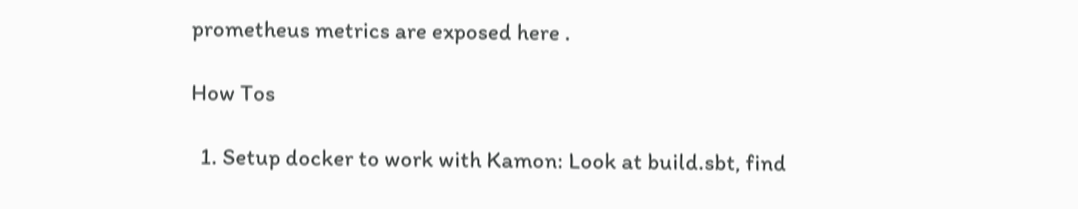prometheus metrics are exposed here .

How Tos

  1. Setup docker to work with Kamon: Look at build.sbt, find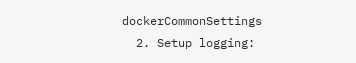dockerCommonSettings
  2. Setup logging: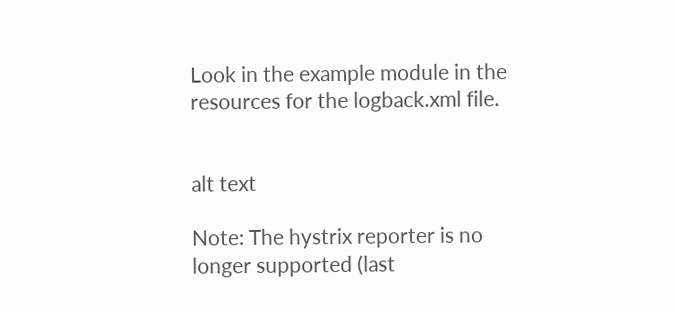Look in the example module in the resources for the logback.xml file.


alt text

Note: The hystrix reporter is no longer supported (last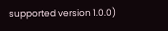supported version 1.0.0)